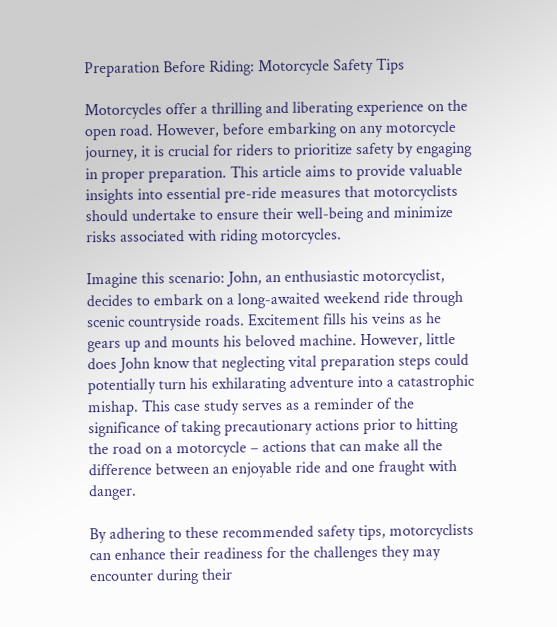Preparation Before Riding: Motorcycle Safety Tips

Motorcycles offer a thrilling and liberating experience on the open road. However, before embarking on any motorcycle journey, it is crucial for riders to prioritize safety by engaging in proper preparation. This article aims to provide valuable insights into essential pre-ride measures that motorcyclists should undertake to ensure their well-being and minimize risks associated with riding motorcycles.

Imagine this scenario: John, an enthusiastic motorcyclist, decides to embark on a long-awaited weekend ride through scenic countryside roads. Excitement fills his veins as he gears up and mounts his beloved machine. However, little does John know that neglecting vital preparation steps could potentially turn his exhilarating adventure into a catastrophic mishap. This case study serves as a reminder of the significance of taking precautionary actions prior to hitting the road on a motorcycle – actions that can make all the difference between an enjoyable ride and one fraught with danger.

By adhering to these recommended safety tips, motorcyclists can enhance their readiness for the challenges they may encounter during their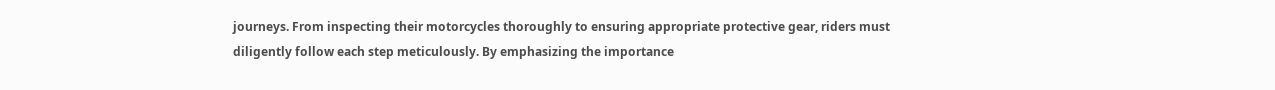journeys. From inspecting their motorcycles thoroughly to ensuring appropriate protective gear, riders must diligently follow each step meticulously. By emphasizing the importance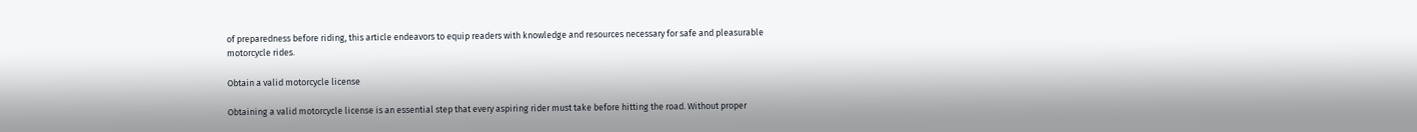of preparedness before riding, this article endeavors to equip readers with knowledge and resources necessary for safe and pleasurable motorcycle rides.

Obtain a valid motorcycle license

Obtaining a valid motorcycle license is an essential step that every aspiring rider must take before hitting the road. Without proper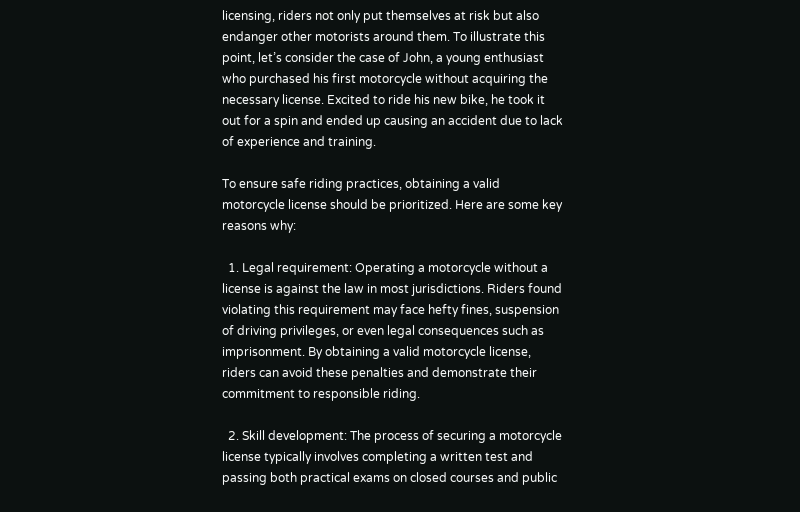licensing, riders not only put themselves at risk but also endanger other motorists around them. To illustrate this point, let’s consider the case of John, a young enthusiast who purchased his first motorcycle without acquiring the necessary license. Excited to ride his new bike, he took it out for a spin and ended up causing an accident due to lack of experience and training.

To ensure safe riding practices, obtaining a valid motorcycle license should be prioritized. Here are some key reasons why:

  1. Legal requirement: Operating a motorcycle without a license is against the law in most jurisdictions. Riders found violating this requirement may face hefty fines, suspension of driving privileges, or even legal consequences such as imprisonment. By obtaining a valid motorcycle license, riders can avoid these penalties and demonstrate their commitment to responsible riding.

  2. Skill development: The process of securing a motorcycle license typically involves completing a written test and passing both practical exams on closed courses and public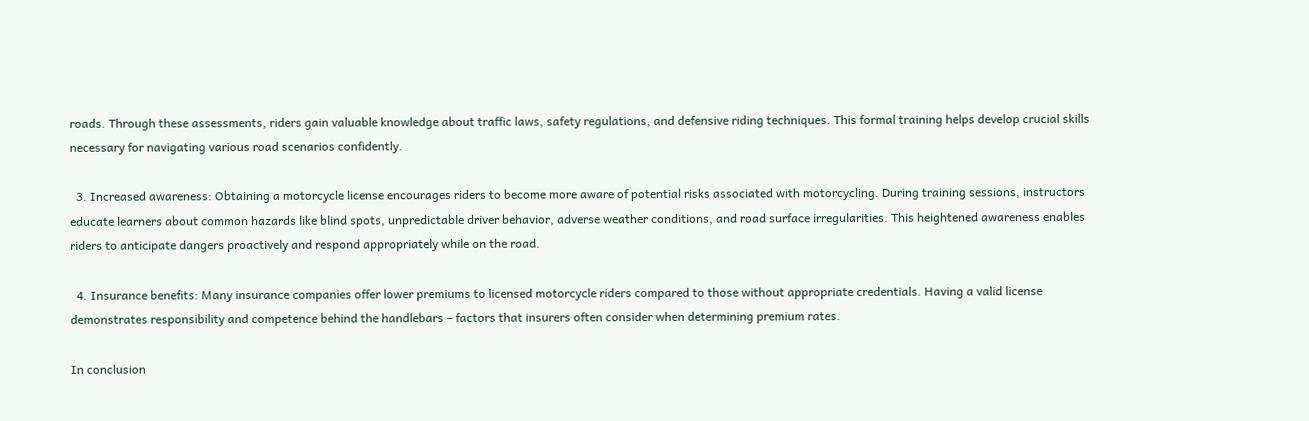roads. Through these assessments, riders gain valuable knowledge about traffic laws, safety regulations, and defensive riding techniques. This formal training helps develop crucial skills necessary for navigating various road scenarios confidently.

  3. Increased awareness: Obtaining a motorcycle license encourages riders to become more aware of potential risks associated with motorcycling. During training sessions, instructors educate learners about common hazards like blind spots, unpredictable driver behavior, adverse weather conditions, and road surface irregularities. This heightened awareness enables riders to anticipate dangers proactively and respond appropriately while on the road.

  4. Insurance benefits: Many insurance companies offer lower premiums to licensed motorcycle riders compared to those without appropriate credentials. Having a valid license demonstrates responsibility and competence behind the handlebars – factors that insurers often consider when determining premium rates.

In conclusion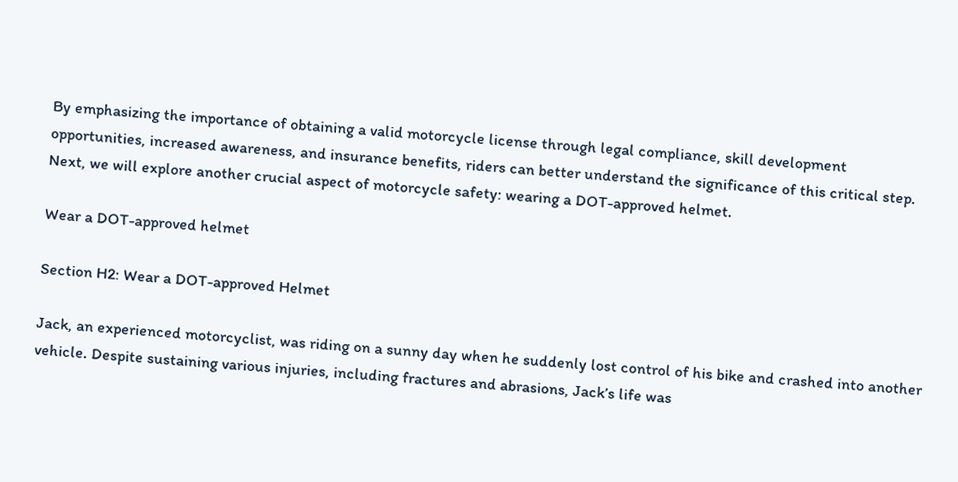By emphasizing the importance of obtaining a valid motorcycle license through legal compliance, skill development opportunities, increased awareness, and insurance benefits, riders can better understand the significance of this critical step. Next, we will explore another crucial aspect of motorcycle safety: wearing a DOT-approved helmet.

Wear a DOT-approved helmet

Section H2: Wear a DOT-approved Helmet

Jack, an experienced motorcyclist, was riding on a sunny day when he suddenly lost control of his bike and crashed into another vehicle. Despite sustaining various injuries, including fractures and abrasions, Jack’s life was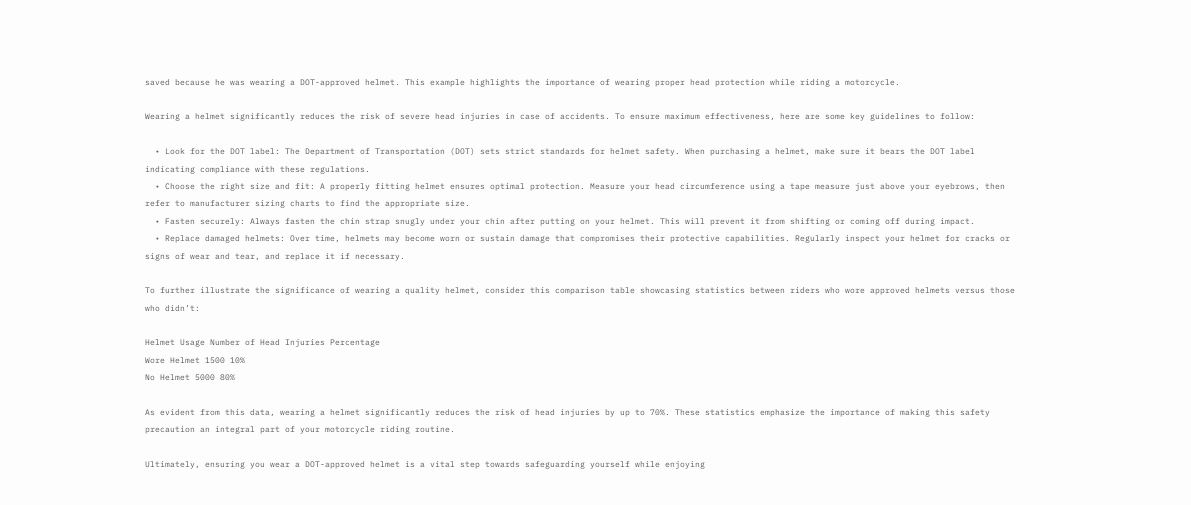saved because he was wearing a DOT-approved helmet. This example highlights the importance of wearing proper head protection while riding a motorcycle.

Wearing a helmet significantly reduces the risk of severe head injuries in case of accidents. To ensure maximum effectiveness, here are some key guidelines to follow:

  • Look for the DOT label: The Department of Transportation (DOT) sets strict standards for helmet safety. When purchasing a helmet, make sure it bears the DOT label indicating compliance with these regulations.
  • Choose the right size and fit: A properly fitting helmet ensures optimal protection. Measure your head circumference using a tape measure just above your eyebrows, then refer to manufacturer sizing charts to find the appropriate size.
  • Fasten securely: Always fasten the chin strap snugly under your chin after putting on your helmet. This will prevent it from shifting or coming off during impact.
  • Replace damaged helmets: Over time, helmets may become worn or sustain damage that compromises their protective capabilities. Regularly inspect your helmet for cracks or signs of wear and tear, and replace it if necessary.

To further illustrate the significance of wearing a quality helmet, consider this comparison table showcasing statistics between riders who wore approved helmets versus those who didn’t:

Helmet Usage Number of Head Injuries Percentage
Wore Helmet 1500 10%
No Helmet 5000 80%

As evident from this data, wearing a helmet significantly reduces the risk of head injuries by up to 70%. These statistics emphasize the importance of making this safety precaution an integral part of your motorcycle riding routine.

Ultimately, ensuring you wear a DOT-approved helmet is a vital step towards safeguarding yourself while enjoying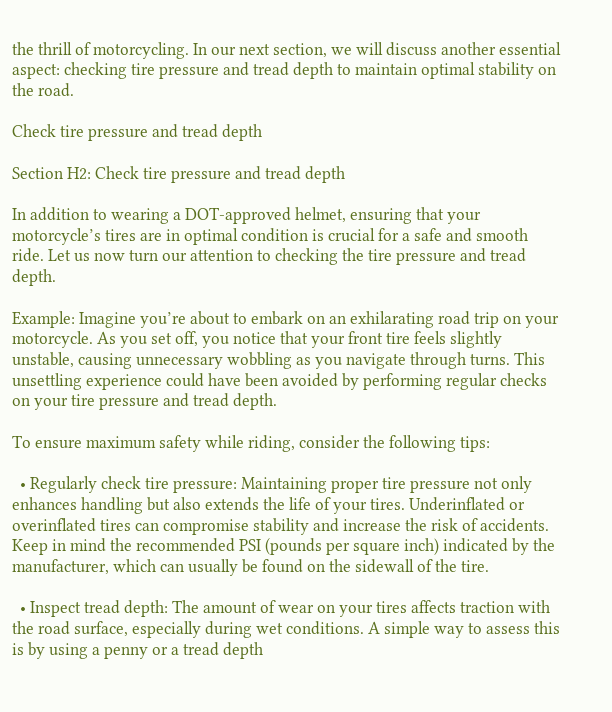the thrill of motorcycling. In our next section, we will discuss another essential aspect: checking tire pressure and tread depth to maintain optimal stability on the road.

Check tire pressure and tread depth

Section H2: Check tire pressure and tread depth

In addition to wearing a DOT-approved helmet, ensuring that your motorcycle’s tires are in optimal condition is crucial for a safe and smooth ride. Let us now turn our attention to checking the tire pressure and tread depth.

Example: Imagine you’re about to embark on an exhilarating road trip on your motorcycle. As you set off, you notice that your front tire feels slightly unstable, causing unnecessary wobbling as you navigate through turns. This unsettling experience could have been avoided by performing regular checks on your tire pressure and tread depth.

To ensure maximum safety while riding, consider the following tips:

  • Regularly check tire pressure: Maintaining proper tire pressure not only enhances handling but also extends the life of your tires. Underinflated or overinflated tires can compromise stability and increase the risk of accidents. Keep in mind the recommended PSI (pounds per square inch) indicated by the manufacturer, which can usually be found on the sidewall of the tire.

  • Inspect tread depth: The amount of wear on your tires affects traction with the road surface, especially during wet conditions. A simple way to assess this is by using a penny or a tread depth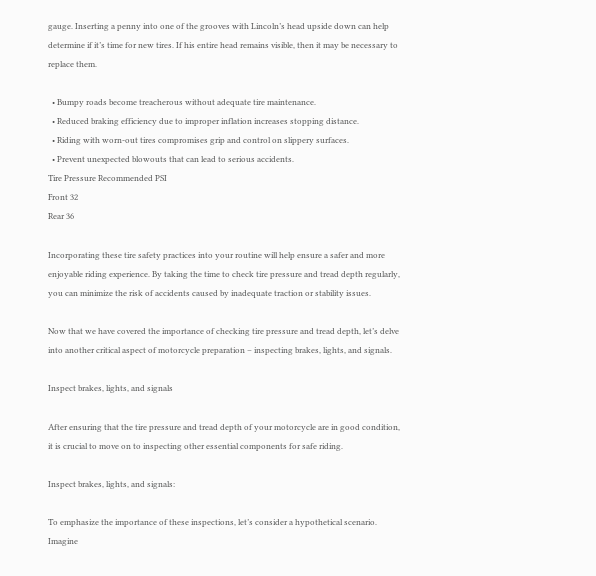gauge. Inserting a penny into one of the grooves with Lincoln’s head upside down can help determine if it’s time for new tires. If his entire head remains visible, then it may be necessary to replace them.

  • Bumpy roads become treacherous without adequate tire maintenance.
  • Reduced braking efficiency due to improper inflation increases stopping distance.
  • Riding with worn-out tires compromises grip and control on slippery surfaces.
  • Prevent unexpected blowouts that can lead to serious accidents.
Tire Pressure Recommended PSI
Front 32
Rear 36

Incorporating these tire safety practices into your routine will help ensure a safer and more enjoyable riding experience. By taking the time to check tire pressure and tread depth regularly, you can minimize the risk of accidents caused by inadequate traction or stability issues.

Now that we have covered the importance of checking tire pressure and tread depth, let’s delve into another critical aspect of motorcycle preparation – inspecting brakes, lights, and signals.

Inspect brakes, lights, and signals

After ensuring that the tire pressure and tread depth of your motorcycle are in good condition, it is crucial to move on to inspecting other essential components for safe riding.

Inspect brakes, lights, and signals:

To emphasize the importance of these inspections, let’s consider a hypothetical scenario. Imagine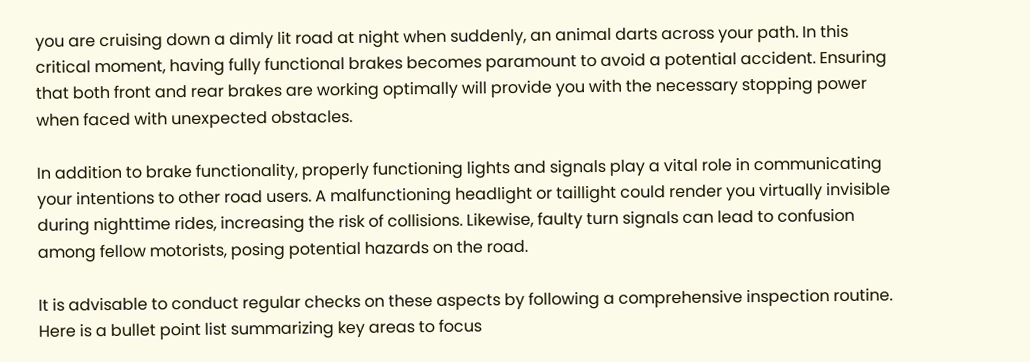you are cruising down a dimly lit road at night when suddenly, an animal darts across your path. In this critical moment, having fully functional brakes becomes paramount to avoid a potential accident. Ensuring that both front and rear brakes are working optimally will provide you with the necessary stopping power when faced with unexpected obstacles.

In addition to brake functionality, properly functioning lights and signals play a vital role in communicating your intentions to other road users. A malfunctioning headlight or taillight could render you virtually invisible during nighttime rides, increasing the risk of collisions. Likewise, faulty turn signals can lead to confusion among fellow motorists, posing potential hazards on the road.

It is advisable to conduct regular checks on these aspects by following a comprehensive inspection routine. Here is a bullet point list summarizing key areas to focus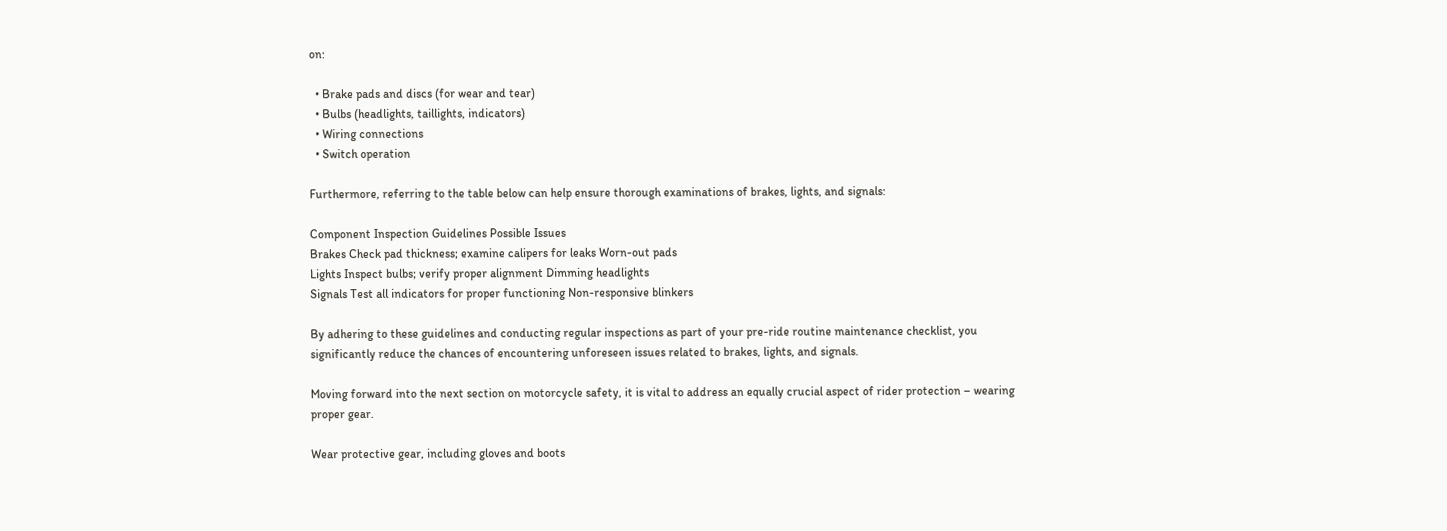on:

  • Brake pads and discs (for wear and tear)
  • Bulbs (headlights, taillights, indicators)
  • Wiring connections
  • Switch operation

Furthermore, referring to the table below can help ensure thorough examinations of brakes, lights, and signals:

Component Inspection Guidelines Possible Issues
Brakes Check pad thickness; examine calipers for leaks Worn-out pads
Lights Inspect bulbs; verify proper alignment Dimming headlights
Signals Test all indicators for proper functioning Non-responsive blinkers

By adhering to these guidelines and conducting regular inspections as part of your pre-ride routine maintenance checklist, you significantly reduce the chances of encountering unforeseen issues related to brakes, lights, and signals.

Moving forward into the next section on motorcycle safety, it is vital to address an equally crucial aspect of rider protection – wearing proper gear.

Wear protective gear, including gloves and boots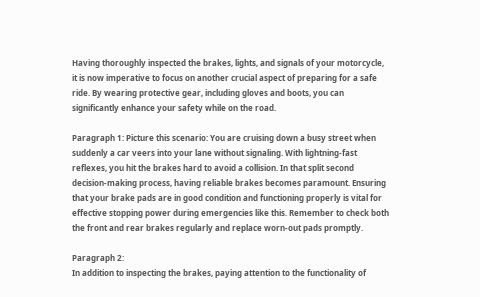Having thoroughly inspected the brakes, lights, and signals of your motorcycle, it is now imperative to focus on another crucial aspect of preparing for a safe ride. By wearing protective gear, including gloves and boots, you can significantly enhance your safety while on the road.

Paragraph 1: Picture this scenario: You are cruising down a busy street when suddenly a car veers into your lane without signaling. With lightning-fast reflexes, you hit the brakes hard to avoid a collision. In that split second decision-making process, having reliable brakes becomes paramount. Ensuring that your brake pads are in good condition and functioning properly is vital for effective stopping power during emergencies like this. Remember to check both the front and rear brakes regularly and replace worn-out pads promptly.

Paragraph 2:
In addition to inspecting the brakes, paying attention to the functionality of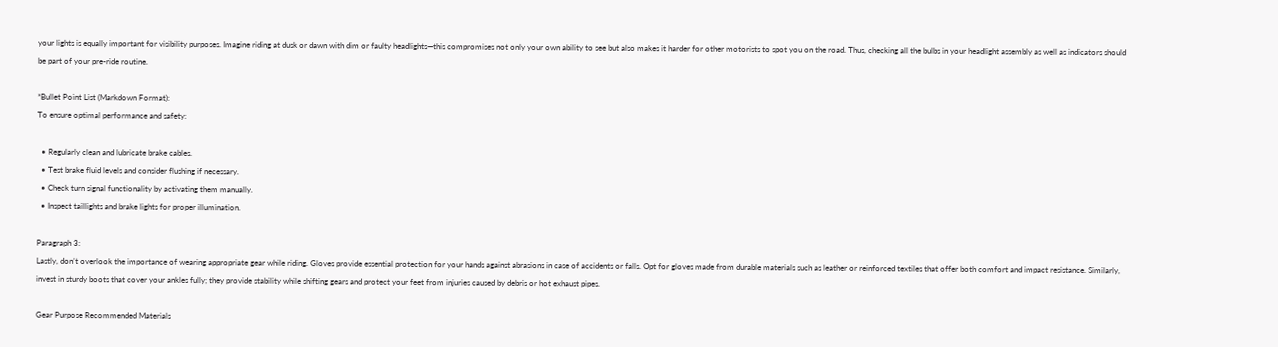your lights is equally important for visibility purposes. Imagine riding at dusk or dawn with dim or faulty headlights—this compromises not only your own ability to see but also makes it harder for other motorists to spot you on the road. Thus, checking all the bulbs in your headlight assembly as well as indicators should be part of your pre-ride routine.

*Bullet Point List (Markdown Format):
To ensure optimal performance and safety:

  • Regularly clean and lubricate brake cables.
  • Test brake fluid levels and consider flushing if necessary.
  • Check turn signal functionality by activating them manually.
  • Inspect taillights and brake lights for proper illumination.

Paragraph 3:
Lastly, don’t overlook the importance of wearing appropriate gear while riding. Gloves provide essential protection for your hands against abrasions in case of accidents or falls. Opt for gloves made from durable materials such as leather or reinforced textiles that offer both comfort and impact resistance. Similarly, invest in sturdy boots that cover your ankles fully; they provide stability while shifting gears and protect your feet from injuries caused by debris or hot exhaust pipes.

Gear Purpose Recommended Materials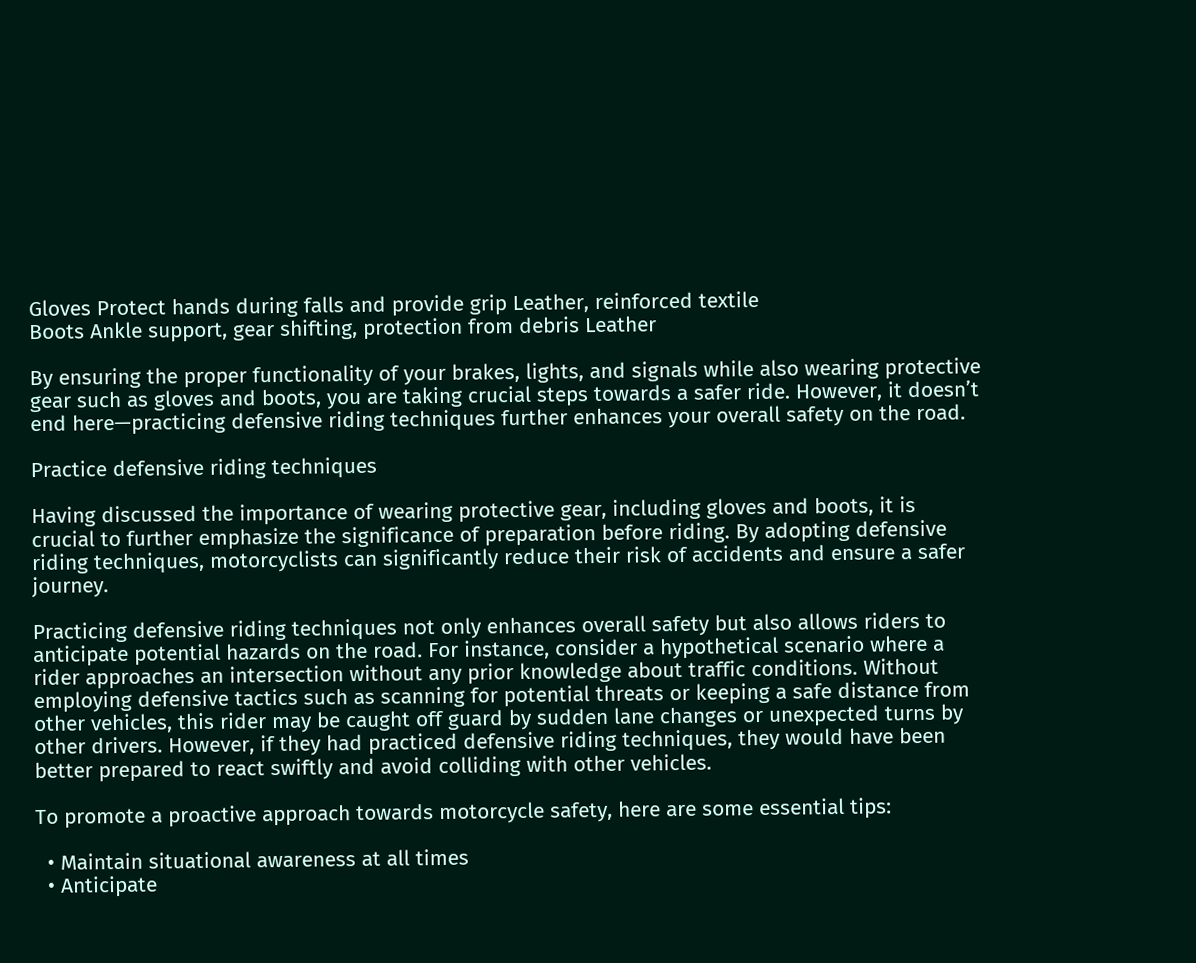Gloves Protect hands during falls and provide grip Leather, reinforced textile
Boots Ankle support, gear shifting, protection from debris Leather

By ensuring the proper functionality of your brakes, lights, and signals while also wearing protective gear such as gloves and boots, you are taking crucial steps towards a safer ride. However, it doesn’t end here—practicing defensive riding techniques further enhances your overall safety on the road.

Practice defensive riding techniques

Having discussed the importance of wearing protective gear, including gloves and boots, it is crucial to further emphasize the significance of preparation before riding. By adopting defensive riding techniques, motorcyclists can significantly reduce their risk of accidents and ensure a safer journey.

Practicing defensive riding techniques not only enhances overall safety but also allows riders to anticipate potential hazards on the road. For instance, consider a hypothetical scenario where a rider approaches an intersection without any prior knowledge about traffic conditions. Without employing defensive tactics such as scanning for potential threats or keeping a safe distance from other vehicles, this rider may be caught off guard by sudden lane changes or unexpected turns by other drivers. However, if they had practiced defensive riding techniques, they would have been better prepared to react swiftly and avoid colliding with other vehicles.

To promote a proactive approach towards motorcycle safety, here are some essential tips:

  • Maintain situational awareness at all times
  • Anticipate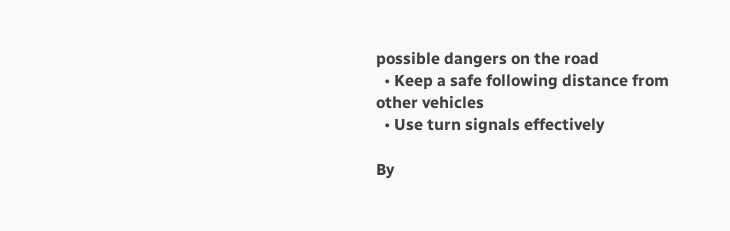possible dangers on the road
  • Keep a safe following distance from other vehicles
  • Use turn signals effectively

By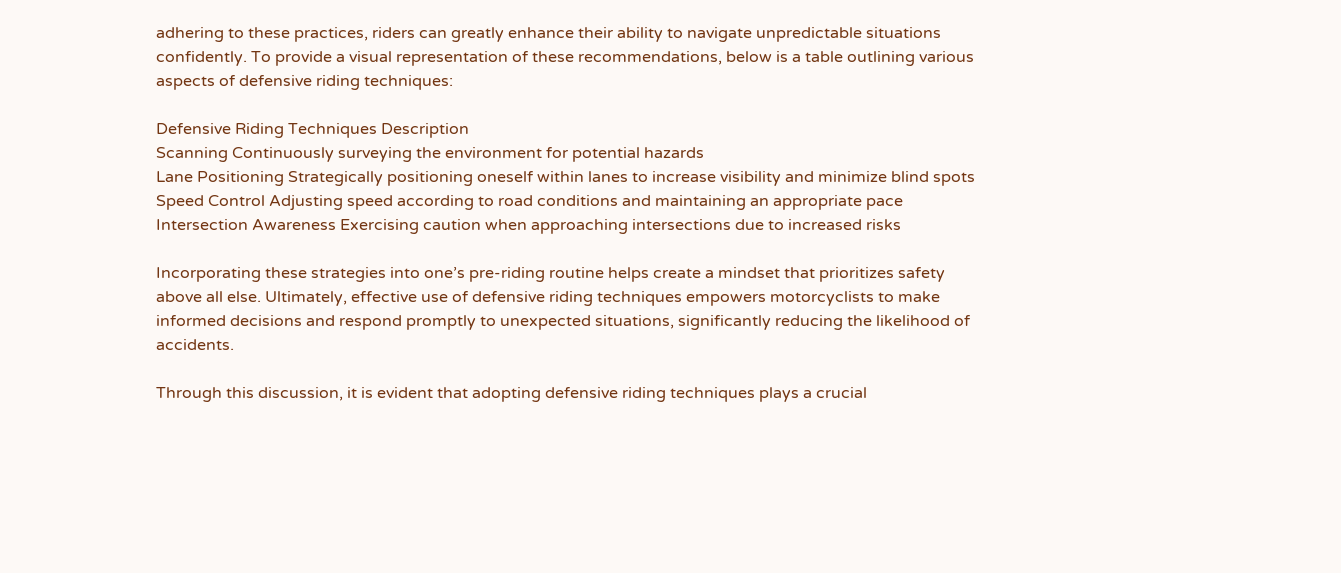adhering to these practices, riders can greatly enhance their ability to navigate unpredictable situations confidently. To provide a visual representation of these recommendations, below is a table outlining various aspects of defensive riding techniques:

Defensive Riding Techniques Description
Scanning Continuously surveying the environment for potential hazards
Lane Positioning Strategically positioning oneself within lanes to increase visibility and minimize blind spots
Speed Control Adjusting speed according to road conditions and maintaining an appropriate pace
Intersection Awareness Exercising caution when approaching intersections due to increased risks

Incorporating these strategies into one’s pre-riding routine helps create a mindset that prioritizes safety above all else. Ultimately, effective use of defensive riding techniques empowers motorcyclists to make informed decisions and respond promptly to unexpected situations, significantly reducing the likelihood of accidents.

Through this discussion, it is evident that adopting defensive riding techniques plays a crucial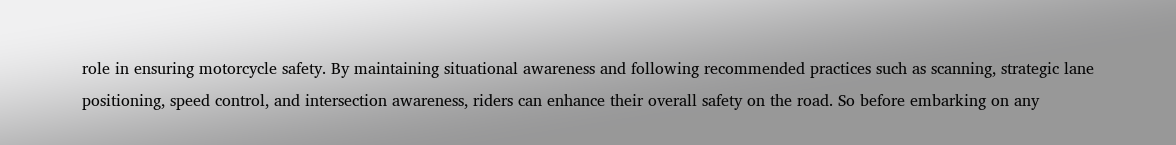role in ensuring motorcycle safety. By maintaining situational awareness and following recommended practices such as scanning, strategic lane positioning, speed control, and intersection awareness, riders can enhance their overall safety on the road. So before embarking on any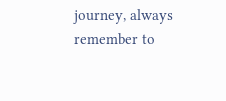journey, always remember to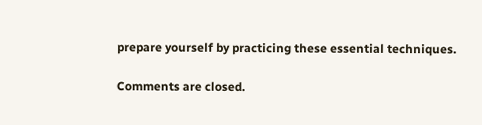prepare yourself by practicing these essential techniques.

Comments are closed.